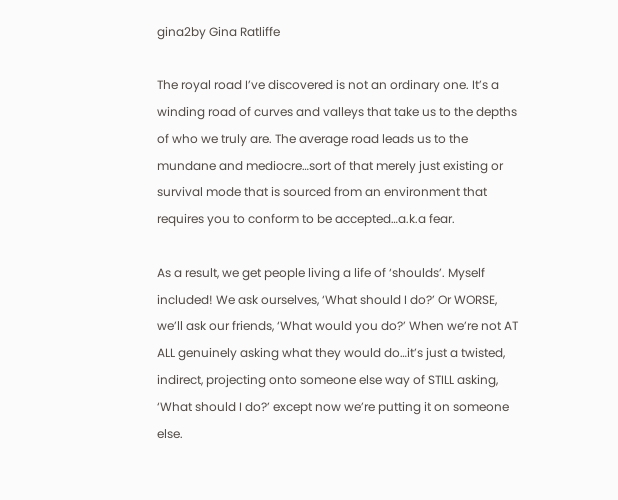gina2by Gina Ratliffe

The royal road I’ve discovered is not an ordinary one. It’s a winding road of curves and valleys that take us to the depths of who we truly are. The average road leads us to the mundane and mediocre…sort of that merely just existing or survival mode that is sourced from an environment that requires you to conform to be accepted…a.k.a fear.

As a result, we get people living a life of ‘shoulds’. Myself included! We ask ourselves, ‘What should I do?’ Or WORSE, we’ll ask our friends, ‘What would you do?’ When we’re not AT ALL genuinely asking what they would do…it’s just a twisted, indirect, projecting onto someone else way of STILL asking, ‘What should I do?’ except now we’re putting it on someone else.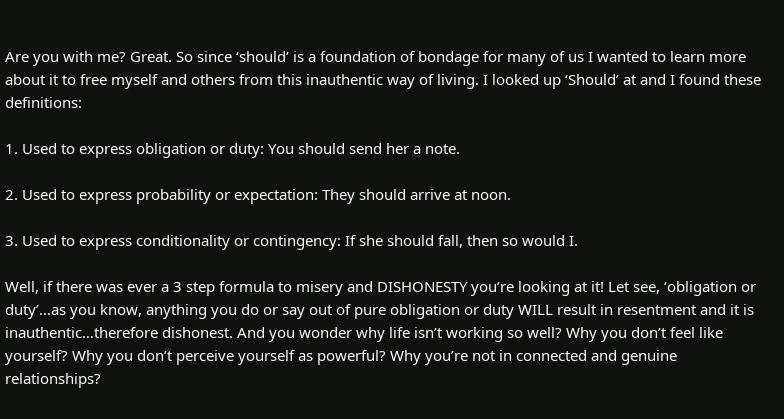Are you with me? Great. So since ‘should’ is a foundation of bondage for many of us I wanted to learn more about it to free myself and others from this inauthentic way of living. I looked up ‘Should’ at and I found these definitions:

1. Used to express obligation or duty: You should send her a note.

2. Used to express probability or expectation: They should arrive at noon.

3. Used to express conditionality or contingency: If she should fall, then so would I.

Well, if there was ever a 3 step formula to misery and DISHONESTY you’re looking at it! Let see, ‘obligation or duty’…as you know, anything you do or say out of pure obligation or duty WILL result in resentment and it is inauthentic…therefore dishonest. And you wonder why life isn’t working so well? Why you don’t feel like yourself? Why you don’t perceive yourself as powerful? Why you’re not in connected and genuine relationships?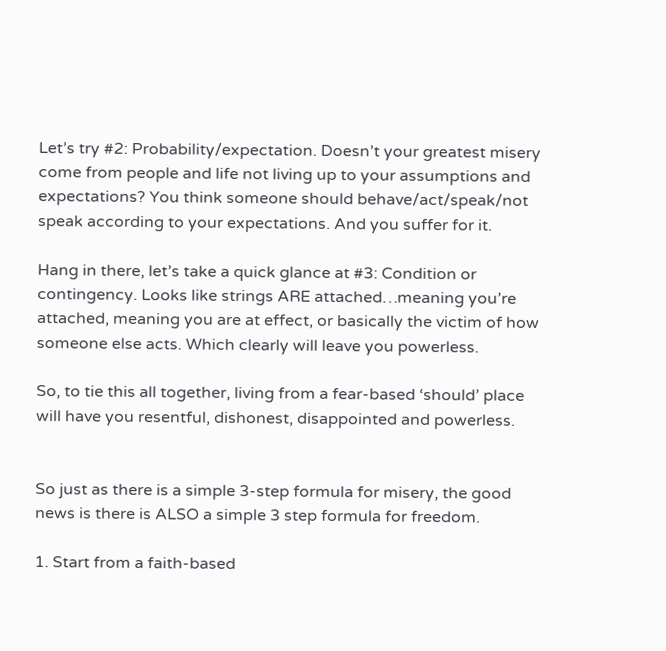Let’s try #2: Probability/expectation. Doesn’t your greatest misery come from people and life not living up to your assumptions and expectations? You think someone should behave/act/speak/not speak according to your expectations. And you suffer for it.

Hang in there, let’s take a quick glance at #3: Condition or contingency. Looks like strings ARE attached…meaning you’re attached, meaning you are at effect, or basically the victim of how someone else acts. Which clearly will leave you powerless.

So, to tie this all together, living from a fear-based ‘should’ place will have you resentful, dishonest, disappointed and powerless.


So just as there is a simple 3-step formula for misery, the good news is there is ALSO a simple 3 step formula for freedom.

1. Start from a faith-based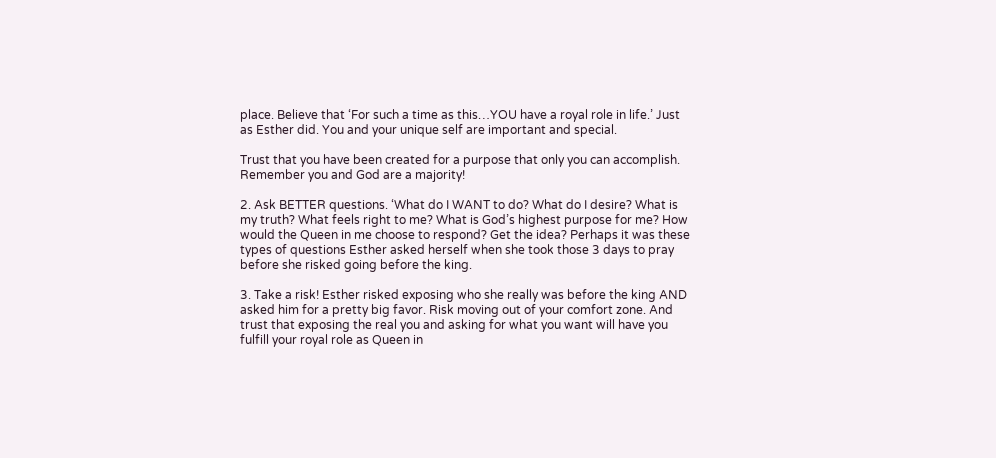place. Believe that ‘For such a time as this…YOU have a royal role in life.’ Just as Esther did. You and your unique self are important and special.

Trust that you have been created for a purpose that only you can accomplish. Remember you and God are a majority!

2. Ask BETTER questions. ‘What do I WANT to do? What do I desire? What is my truth? What feels right to me? What is God’s highest purpose for me? How would the Queen in me choose to respond? Get the idea? Perhaps it was these types of questions Esther asked herself when she took those 3 days to pray before she risked going before the king.

3. Take a risk! Esther risked exposing who she really was before the king AND asked him for a pretty big favor. Risk moving out of your comfort zone. And trust that exposing the real you and asking for what you want will have you fulfill your royal role as Queen in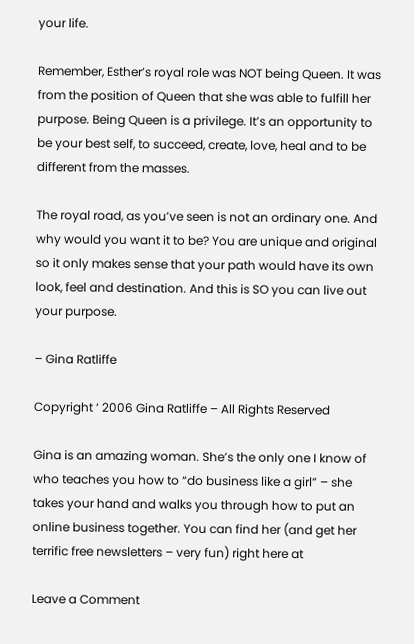your life.

Remember, Esther’s royal role was NOT being Queen. It was from the position of Queen that she was able to fulfill her purpose. Being Queen is a privilege. It’s an opportunity to be your best self, to succeed, create, love, heal and to be different from the masses.

The royal road, as you’ve seen is not an ordinary one. And why would you want it to be? You are unique and original so it only makes sense that your path would have its own look, feel and destination. And this is SO you can live out your purpose.

– Gina Ratliffe

Copyright ‘ 2006 Gina Ratliffe – All Rights Reserved

Gina is an amazing woman. She’s the only one I know of who teaches you how to “do business like a girl” – she takes your hand and walks you through how to put an online business together. You can find her (and get her terrific free newsletters – very fun) right here at

Leave a Comment